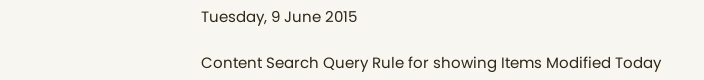Tuesday, 9 June 2015

Content Search Query Rule for showing Items Modified Today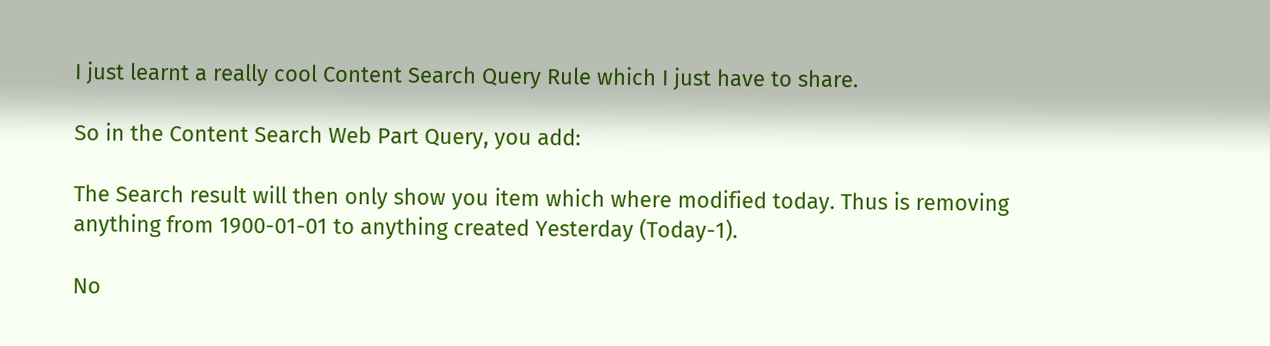I just learnt a really cool Content Search Query Rule which I just have to share.

So in the Content Search Web Part Query, you add:

The Search result will then only show you item which where modified today. Thus is removing anything from 1900-01-01 to anything created Yesterday (Today-1).

No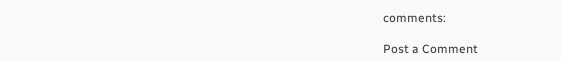comments:

Post a Comment